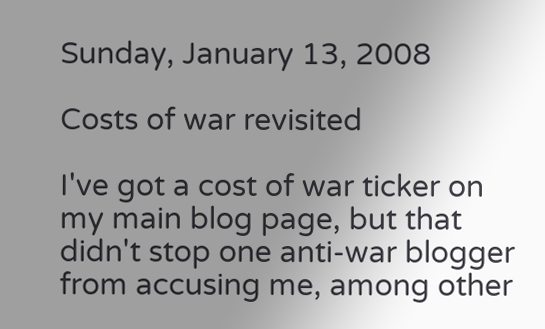Sunday, January 13, 2008

Costs of war revisited

I've got a cost of war ticker on my main blog page, but that didn't stop one anti-war blogger from accusing me, among other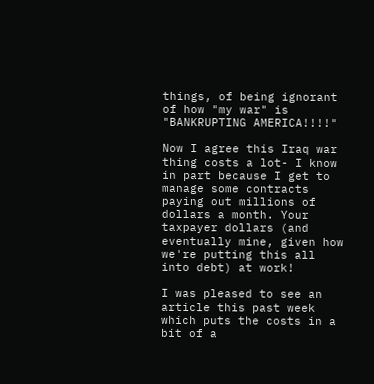things, of being ignorant of how "my war" is "BANKRUPTING AMERICA!!!!"

Now I agree this Iraq war thing costs a lot- I know in part because I get to manage some contracts paying out millions of dollars a month. Your taxpayer dollars (and eventually mine, given how we're putting this all into debt) at work!

I was pleased to see an article this past week which puts the costs in a bit of a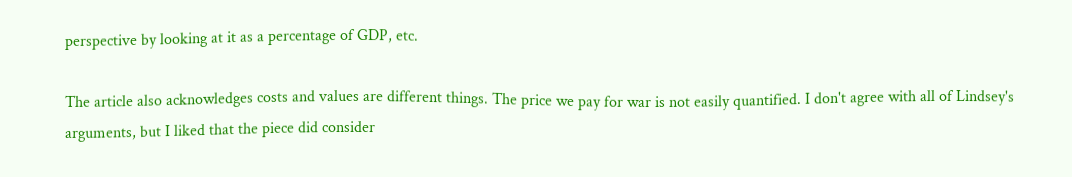perspective by looking at it as a percentage of GDP, etc.

The article also acknowledges costs and values are different things. The price we pay for war is not easily quantified. I don't agree with all of Lindsey's arguments, but I liked that the piece did consider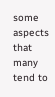some aspects that many tend to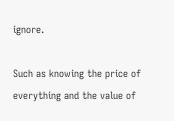ignore.

Such as knowing the price of everything and the value of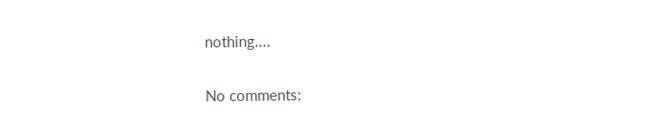nothing....

No comments: